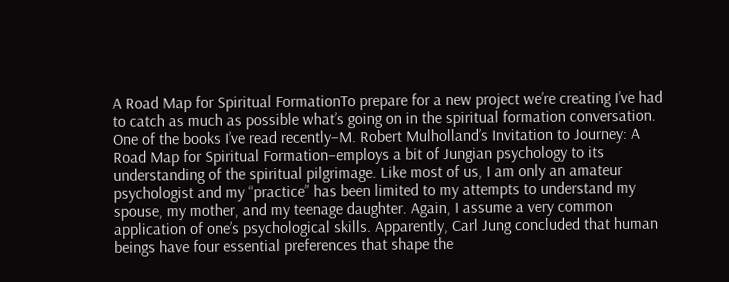A Road Map for Spiritual FormationTo prepare for a new project we’re creating I’ve had to catch as much as possible what’s going on in the spiritual formation conversation. One of the books I’ve read recently–M. Robert Mulholland’s Invitation to Journey: A Road Map for Spiritual Formation–employs a bit of Jungian psychology to its understanding of the spiritual pilgrimage. Like most of us, I am only an amateur psychologist and my “practice” has been limited to my attempts to understand my spouse, my mother, and my teenage daughter. Again, I assume a very common application of one’s psychological skills. Apparently, Carl Jung concluded that human beings have four essential preferences that shape the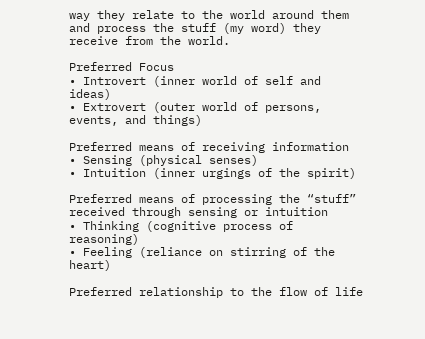way they relate to the world around them and process the stuff (my word) they receive from the world.

Preferred Focus
• Introvert (inner world of self and ideas)
• Extrovert (outer world of persons, events, and things)

Preferred means of receiving information
• Sensing (physical senses)
• Intuition (inner urgings of the spirit)

Preferred means of processing the “stuff” received through sensing or intuition
• Thinking (cognitive process of reasoning)
• Feeling (reliance on stirring of the heart)

Preferred relationship to the flow of life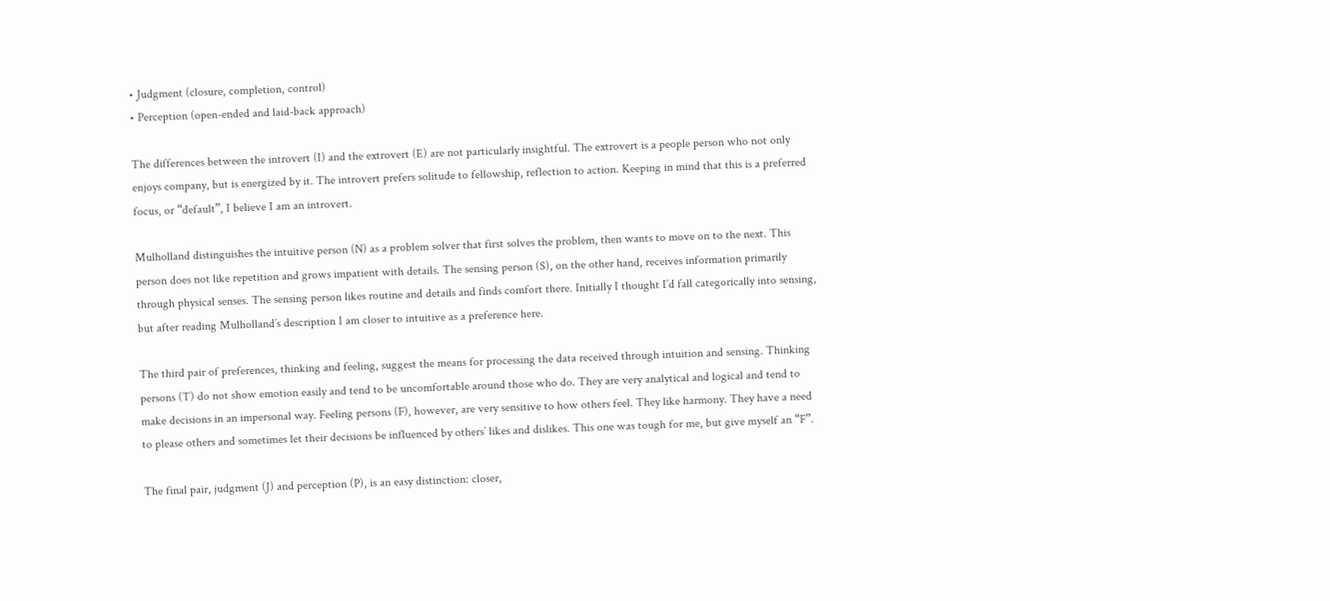• Judgment (closure, completion, control)
• Perception (open-ended and laid-back approach)

The differences between the introvert (I) and the extrovert (E) are not particularly insightful. The extrovert is a people person who not only enjoys company, but is energized by it. The introvert prefers solitude to fellowship, reflection to action. Keeping in mind that this is a preferred focus, or “default”, I believe I am an introvert.

Mulholland distinguishes the intuitive person (N) as a problem solver that first solves the problem, then wants to move on to the next. This person does not like repetition and grows impatient with details. The sensing person (S), on the other hand, receives information primarily through physical senses. The sensing person likes routine and details and finds comfort there. Initially I thought I’d fall categorically into sensing, but after reading Mulholland’s description I am closer to intuitive as a preference here.

The third pair of preferences, thinking and feeling, suggest the means for processing the data received through intuition and sensing. Thinking persons (T) do not show emotion easily and tend to be uncomfortable around those who do. They are very analytical and logical and tend to make decisions in an impersonal way. Feeling persons (F), however, are very sensitive to how others feel. They like harmony. They have a need to please others and sometimes let their decisions be influenced by others’ likes and dislikes. This one was tough for me, but give myself an “F”.

The final pair, judgment (J) and perception (P), is an easy distinction: closer,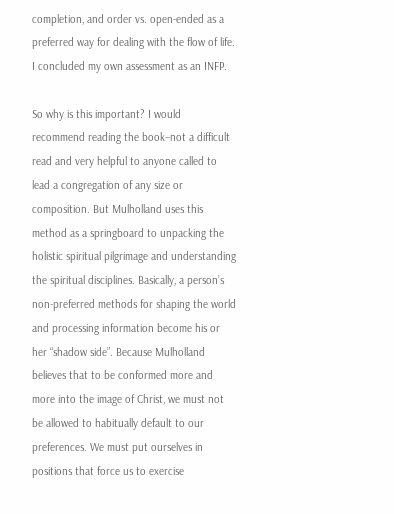completion, and order vs. open-ended as a preferred way for dealing with the flow of life. I concluded my own assessment as an INFP.

So why is this important? I would recommend reading the book–not a difficult read and very helpful to anyone called to lead a congregation of any size or composition. But Mulholland uses this method as a springboard to unpacking the holistic spiritual pilgrimage and understanding the spiritual disciplines. Basically, a person’s non-preferred methods for shaping the world and processing information become his or her “shadow side”. Because Mulholland believes that to be conformed more and more into the image of Christ, we must not be allowed to habitually default to our preferences. We must put ourselves in positions that force us to exercise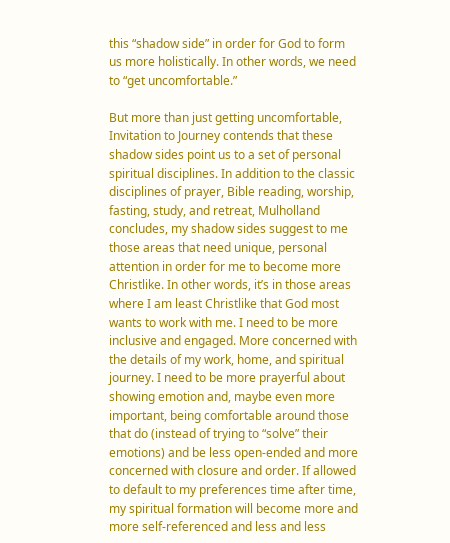this “shadow side” in order for God to form us more holistically. In other words, we need to “get uncomfortable.”

But more than just getting uncomfortable, Invitation to Journey contends that these shadow sides point us to a set of personal spiritual disciplines. In addition to the classic disciplines of prayer, Bible reading, worship, fasting, study, and retreat, Mulholland concludes, my shadow sides suggest to me those areas that need unique, personal attention in order for me to become more Christlike. In other words, it’s in those areas where I am least Christlike that God most wants to work with me. I need to be more inclusive and engaged. More concerned with the details of my work, home, and spiritual journey. I need to be more prayerful about showing emotion and, maybe even more important, being comfortable around those that do (instead of trying to “solve” their emotions) and be less open-ended and more concerned with closure and order. If allowed to default to my preferences time after time, my spiritual formation will become more and more self-referenced and less and less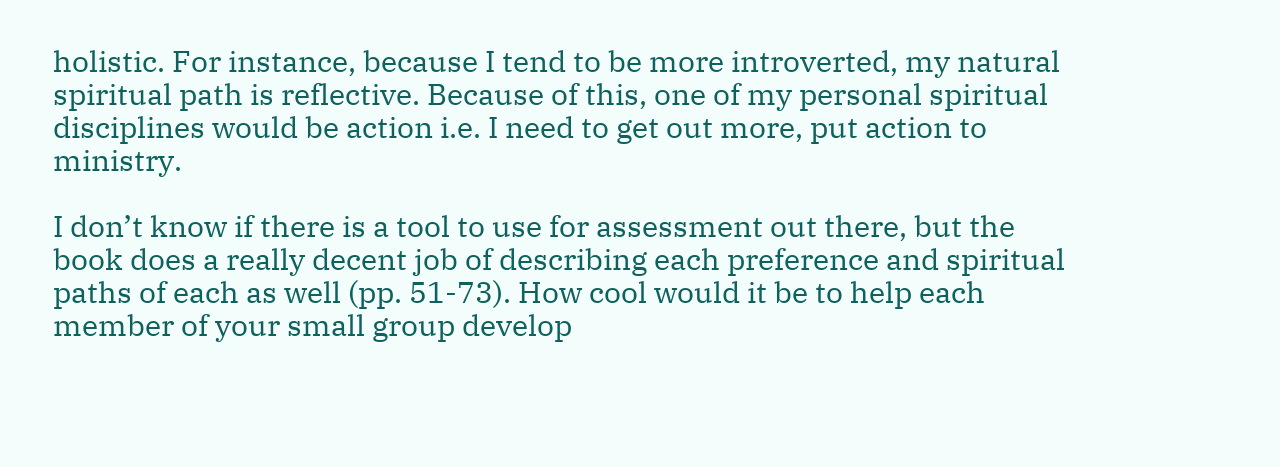holistic. For instance, because I tend to be more introverted, my natural spiritual path is reflective. Because of this, one of my personal spiritual disciplines would be action i.e. I need to get out more, put action to ministry.

I don’t know if there is a tool to use for assessment out there, but the book does a really decent job of describing each preference and spiritual paths of each as well (pp. 51-73). How cool would it be to help each member of your small group develop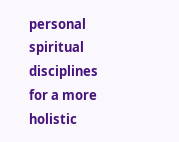personal spiritual disciplines for a more holistic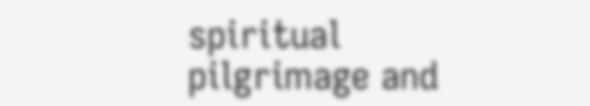spiritual pilgrimage and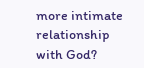more intimate relationship with God?